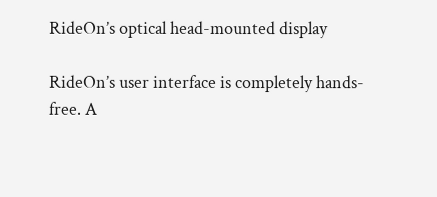RideOn’s optical head-mounted display

RideOn’s user interface is completely hands-free. A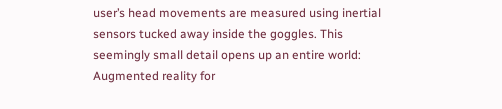user’s head movements are measured using inertial sensors tucked away inside the goggles. This seemingly small detail opens up an entire world: Augmented reality for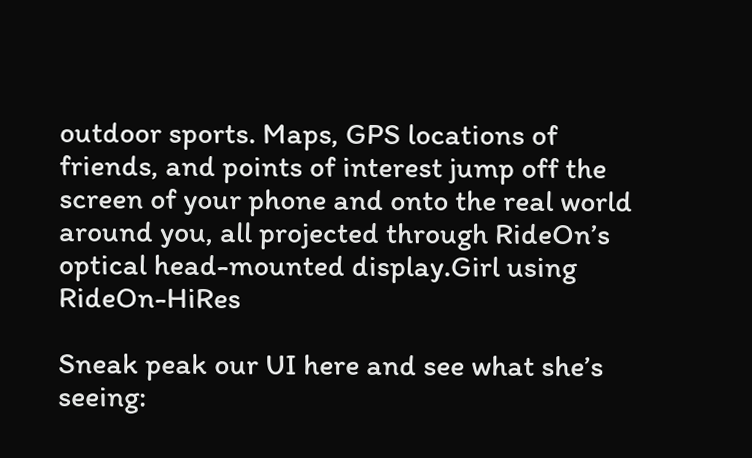outdoor sports. Maps, GPS locations of friends, and points of interest jump off the screen of your phone and onto the real world around you, all projected through RideOn’s optical head-mounted display.Girl using RideOn-HiRes

Sneak peak our UI here and see what she’s seeing: